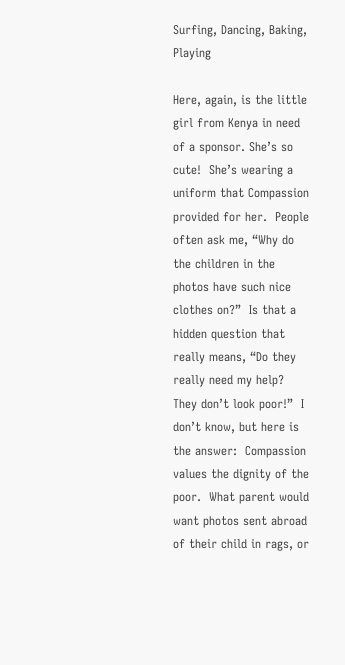Surfing, Dancing, Baking, Playing

Here, again, is the little girl from Kenya in need of a sponsor. She’s so cute!  She’s wearing a uniform that Compassion provided for her.  People often ask me, “Why do the children in the photos have such nice clothes on?”  Is that a hidden question that really means, “Do they really need my help?  They don’t look poor!”  I don’t know, but here is the answer:  Compassion values the dignity of the poor.  What parent would want photos sent abroad of their child in rags, or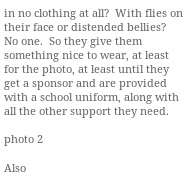in no clothing at all?  With flies on their face or distended bellies?  No one.  So they give them something nice to wear, at least for the photo, at least until they get a sponsor and are provided with a school uniform, along with all the other support they need.

photo 2

Also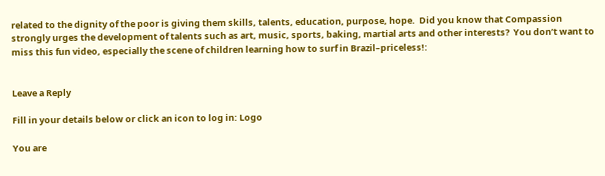related to the dignity of the poor is giving them skills, talents, education, purpose, hope.  Did you know that Compassion strongly urges the development of talents such as art, music, sports, baking, martial arts and other interests?  You don’t want to miss this fun video, especially the scene of children learning how to surf in Brazil–priceless!:


Leave a Reply

Fill in your details below or click an icon to log in: Logo

You are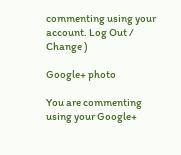commenting using your account. Log Out /  Change )

Google+ photo

You are commenting using your Google+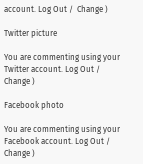account. Log Out /  Change )

Twitter picture

You are commenting using your Twitter account. Log Out /  Change )

Facebook photo

You are commenting using your Facebook account. Log Out /  Change )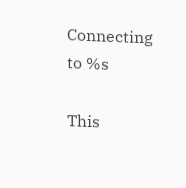Connecting to %s

This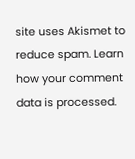site uses Akismet to reduce spam. Learn how your comment data is processed.